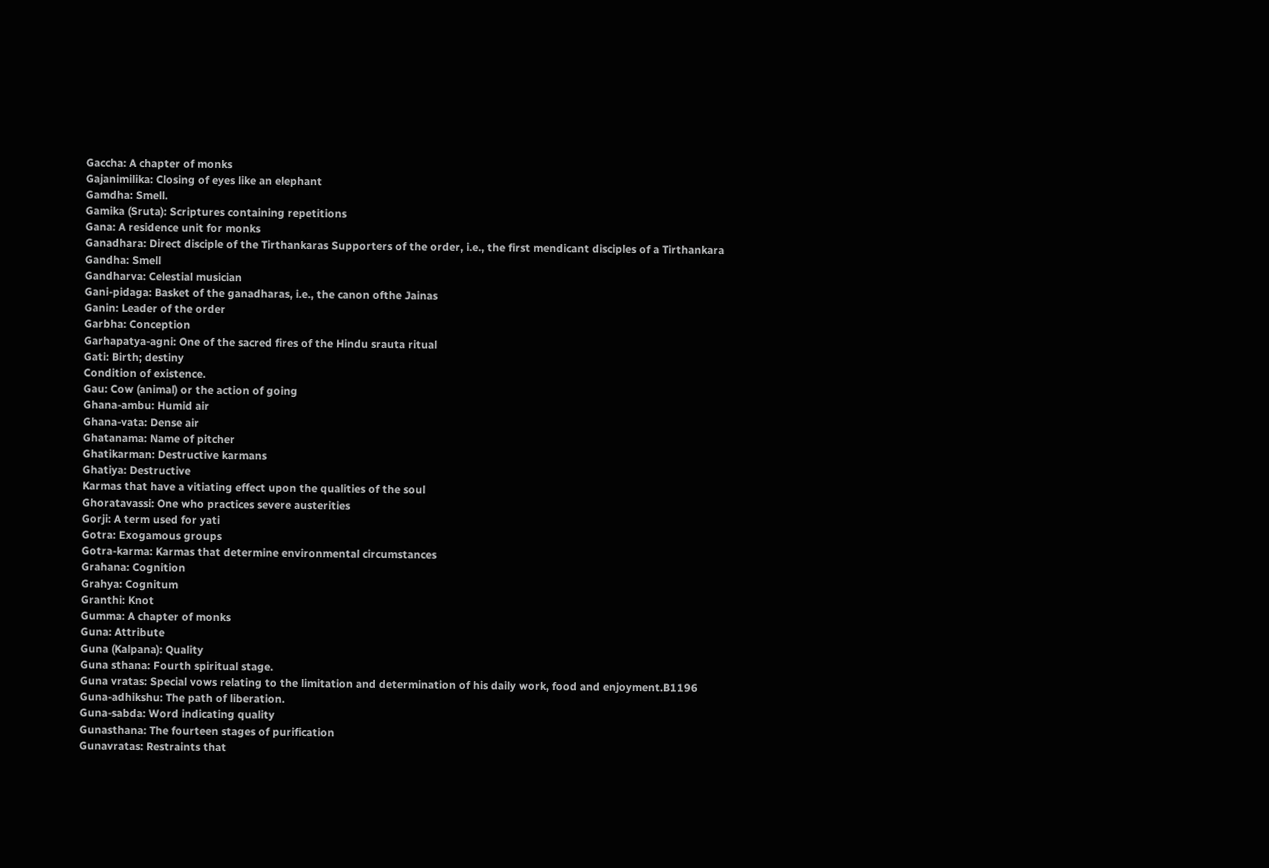Gaccha: A chapter of monks
Gajanimilika: Closing of eyes like an elephant
Gamdha: Smell.
Gamika (Sruta): Scriptures containing repetitions
Gana: A residence unit for monks
Ganadhara: Direct disciple of the Tirthankaras Supporters of the order, i.e., the first mendicant disciples of a Tirthankara
Gandha: Smell
Gandharva: Celestial musician
Gani-pidaga: Basket of the ganadharas, i.e., the canon ofthe Jainas
Ganin: Leader of the order
Garbha: Conception
Garhapatya-agni: One of the sacred fires of the Hindu srauta ritual
Gati: Birth; destiny
Condition of existence.
Gau: Cow (animal) or the action of going
Ghana-ambu: Humid air
Ghana-vata: Dense air
Ghatanama: Name of pitcher
Ghatikarman: Destructive karmans
Ghatiya: Destructive
Karmas that have a vitiating effect upon the qualities of the soul
Ghoratavassi: One who practices severe austerities
Gorji: A term used for yati
Gotra: Exogamous groups
Gotra-karma: Karmas that determine environmental circumstances
Grahana: Cognition
Grahya: Cognitum
Granthi: Knot
Gumma: A chapter of monks
Guna: Attribute
Guna (Kalpana): Quality
Guna sthana: Fourth spiritual stage.
Guna vratas: Special vows relating to the limitation and determination of his daily work, food and enjoyment.B1196
Guna-adhikshu: The path of liberation.
Guna-sabda: Word indicating quality
Gunasthana: The fourteen stages of purification
Gunavratas: Restraints that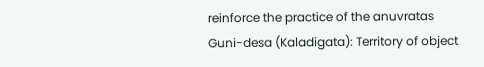reinforce the practice of the anuvratas
Guni-desa (Kaladigata): Territory of object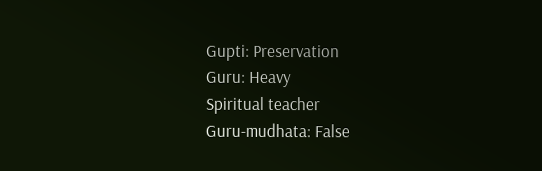Gupti: Preservation
Guru: Heavy
Spiritual teacher
Guru-mudhata: False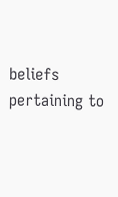beliefs pertaining to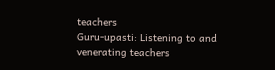teachers
Guru-upasti: Listening to and venerating teachers